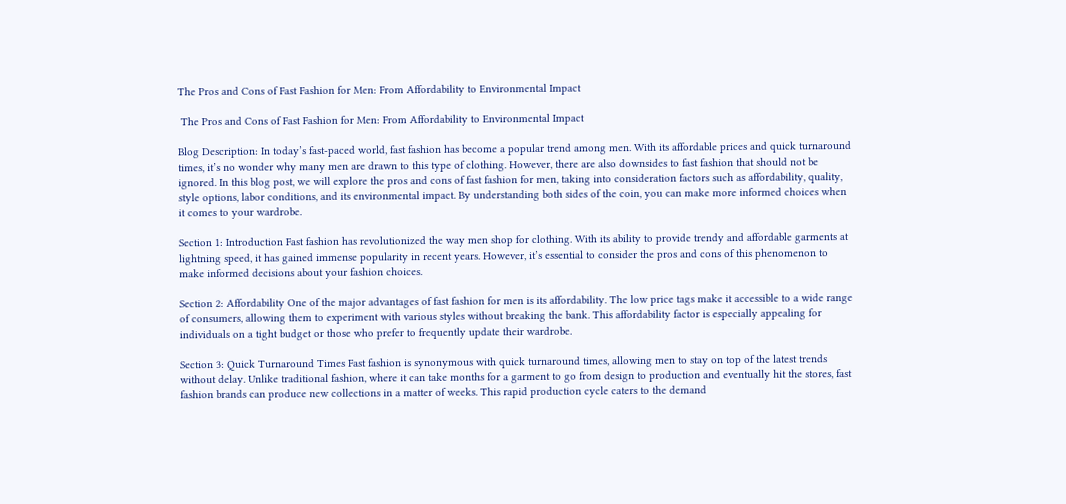The Pros and Cons of Fast Fashion for Men: From Affordability to Environmental Impact

 The Pros and Cons of Fast Fashion for Men: From Affordability to Environmental Impact

Blog Description: In today’s fast-paced world, fast fashion has become a popular trend among men. With its affordable prices and quick turnaround times, it’s no wonder why many men are drawn to this type of clothing. However, there are also downsides to fast fashion that should not be ignored. In this blog post, we will explore the pros and cons of fast fashion for men, taking into consideration factors such as affordability, quality, style options, labor conditions, and its environmental impact. By understanding both sides of the coin, you can make more informed choices when it comes to your wardrobe.

Section 1: Introduction Fast fashion has revolutionized the way men shop for clothing. With its ability to provide trendy and affordable garments at lightning speed, it has gained immense popularity in recent years. However, it’s essential to consider the pros and cons of this phenomenon to make informed decisions about your fashion choices.

Section 2: Affordability One of the major advantages of fast fashion for men is its affordability. The low price tags make it accessible to a wide range of consumers, allowing them to experiment with various styles without breaking the bank. This affordability factor is especially appealing for individuals on a tight budget or those who prefer to frequently update their wardrobe.

Section 3: Quick Turnaround Times Fast fashion is synonymous with quick turnaround times, allowing men to stay on top of the latest trends without delay. Unlike traditional fashion, where it can take months for a garment to go from design to production and eventually hit the stores, fast fashion brands can produce new collections in a matter of weeks. This rapid production cycle caters to the demand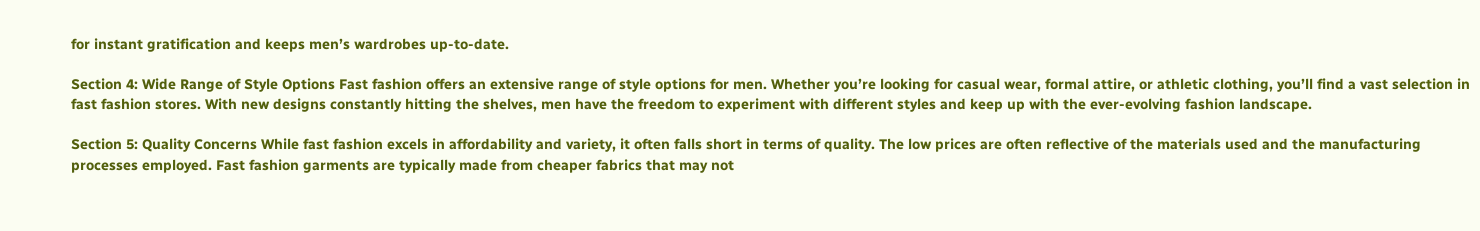for instant gratification and keeps men’s wardrobes up-to-date.

Section 4: Wide Range of Style Options Fast fashion offers an extensive range of style options for men. Whether you’re looking for casual wear, formal attire, or athletic clothing, you’ll find a vast selection in fast fashion stores. With new designs constantly hitting the shelves, men have the freedom to experiment with different styles and keep up with the ever-evolving fashion landscape.

Section 5: Quality Concerns While fast fashion excels in affordability and variety, it often falls short in terms of quality. The low prices are often reflective of the materials used and the manufacturing processes employed. Fast fashion garments are typically made from cheaper fabrics that may not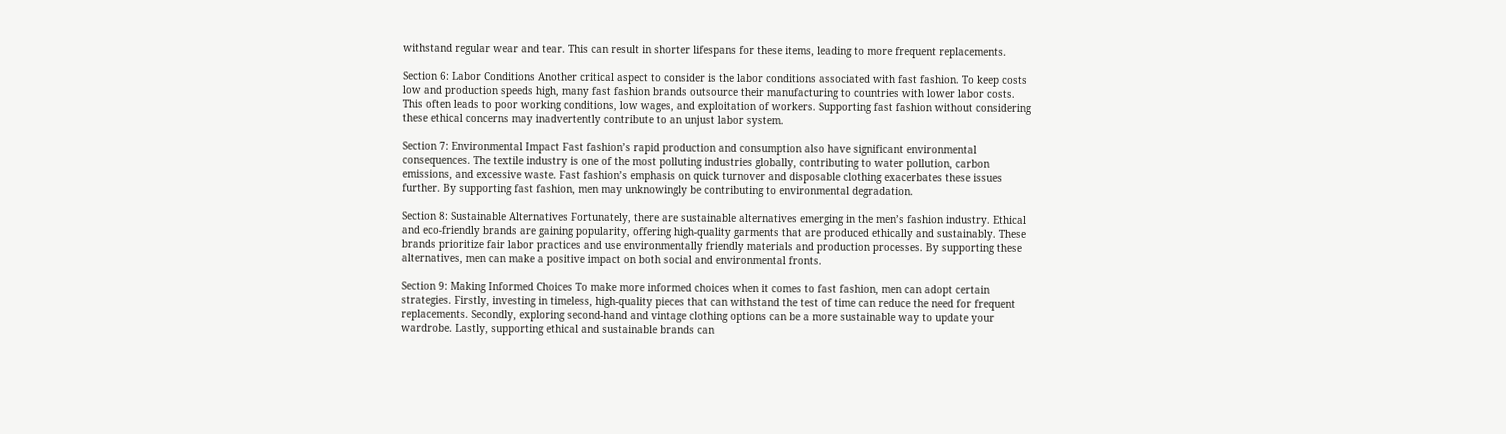withstand regular wear and tear. This can result in shorter lifespans for these items, leading to more frequent replacements.

Section 6: Labor Conditions Another critical aspect to consider is the labor conditions associated with fast fashion. To keep costs low and production speeds high, many fast fashion brands outsource their manufacturing to countries with lower labor costs. This often leads to poor working conditions, low wages, and exploitation of workers. Supporting fast fashion without considering these ethical concerns may inadvertently contribute to an unjust labor system.

Section 7: Environmental Impact Fast fashion’s rapid production and consumption also have significant environmental consequences. The textile industry is one of the most polluting industries globally, contributing to water pollution, carbon emissions, and excessive waste. Fast fashion’s emphasis on quick turnover and disposable clothing exacerbates these issues further. By supporting fast fashion, men may unknowingly be contributing to environmental degradation.

Section 8: Sustainable Alternatives Fortunately, there are sustainable alternatives emerging in the men’s fashion industry. Ethical and eco-friendly brands are gaining popularity, offering high-quality garments that are produced ethically and sustainably. These brands prioritize fair labor practices and use environmentally friendly materials and production processes. By supporting these alternatives, men can make a positive impact on both social and environmental fronts.

Section 9: Making Informed Choices To make more informed choices when it comes to fast fashion, men can adopt certain strategies. Firstly, investing in timeless, high-quality pieces that can withstand the test of time can reduce the need for frequent replacements. Secondly, exploring second-hand and vintage clothing options can be a more sustainable way to update your wardrobe. Lastly, supporting ethical and sustainable brands can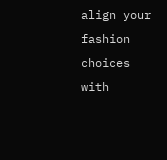align your fashion choices with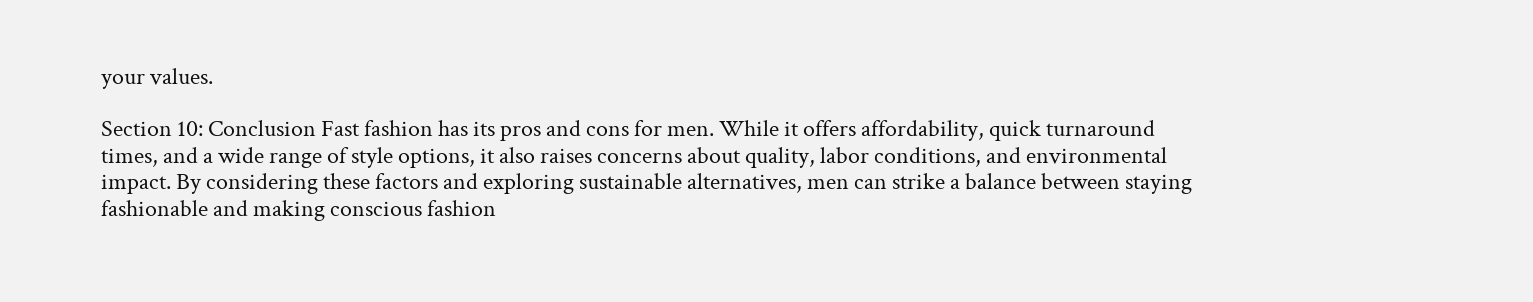your values.

Section 10: Conclusion Fast fashion has its pros and cons for men. While it offers affordability, quick turnaround times, and a wide range of style options, it also raises concerns about quality, labor conditions, and environmental impact. By considering these factors and exploring sustainable alternatives, men can strike a balance between staying fashionable and making conscious fashion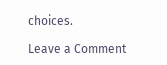choices.

Leave a Comment